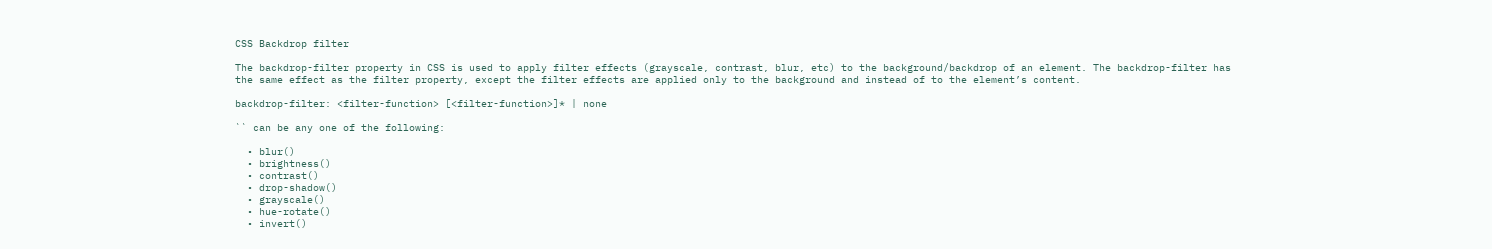CSS Backdrop filter

The backdrop-filter property in CSS is used to apply filter effects (grayscale, contrast, blur, etc) to the background/backdrop of an element. The backdrop-filter has the same effect as the filter property, except the filter effects are applied only to the background and instead of to the element’s content.

backdrop-filter: <filter-function> [<filter-function>]* | none

`` can be any one of the following:

  • blur()
  • brightness()
  • contrast()
  • drop-shadow()
  • grayscale()
  • hue-rotate()
  • invert()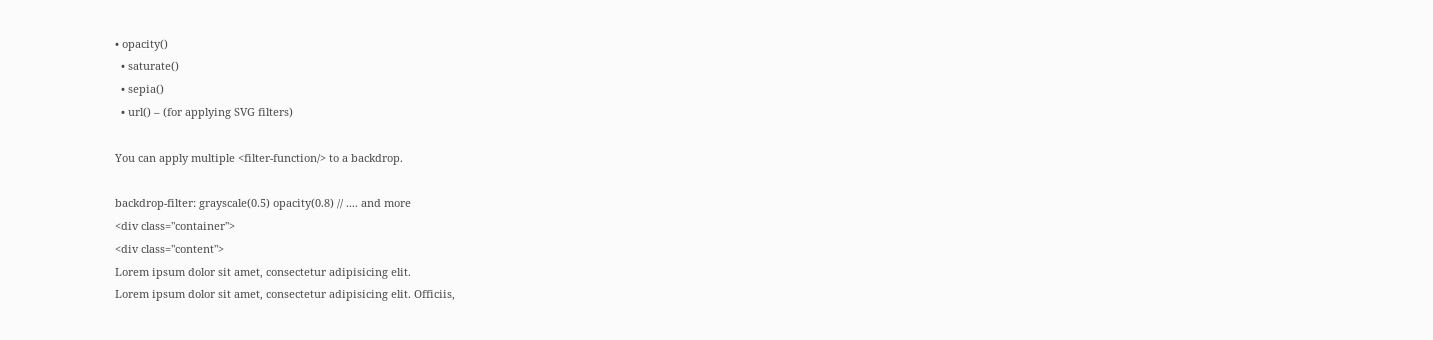• opacity()
  • saturate()
  • sepia()
  • url() – (for applying SVG filters)

You can apply multiple <filter-function/> to a backdrop.

backdrop-filter: grayscale(0.5) opacity(0.8) // .... and more
<div class="container">
<div class="content">
Lorem ipsum dolor sit amet, consectetur adipisicing elit.
Lorem ipsum dolor sit amet, consectetur adipisicing elit. Officiis,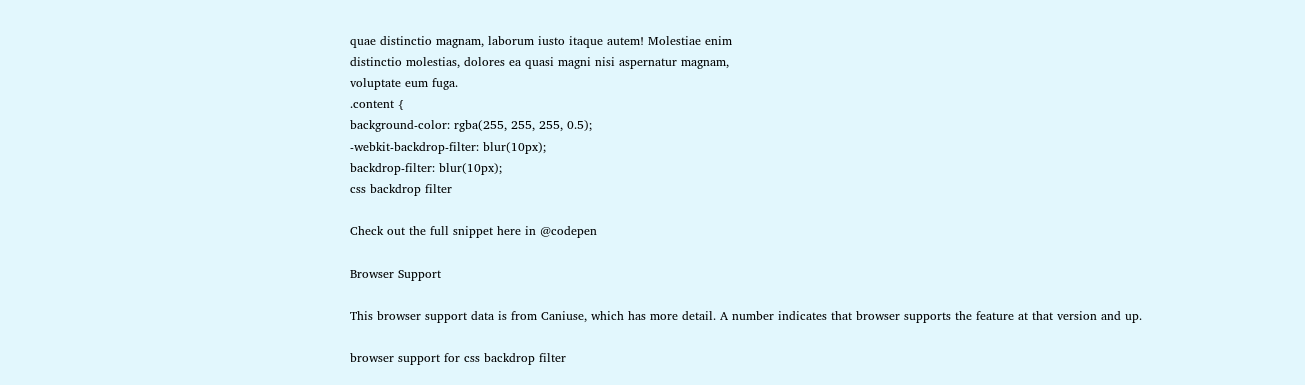quae distinctio magnam, laborum iusto itaque autem! Molestiae enim
distinctio molestias, dolores ea quasi magni nisi aspernatur magnam,
voluptate eum fuga.
.content {
background-color: rgba(255, 255, 255, 0.5);
-webkit-backdrop-filter: blur(10px);
backdrop-filter: blur(10px);
css backdrop filter

Check out the full snippet here in @codepen

Browser Support

This browser support data is from Caniuse, which has more detail. A number indicates that browser supports the feature at that version and up.

browser support for css backdrop filter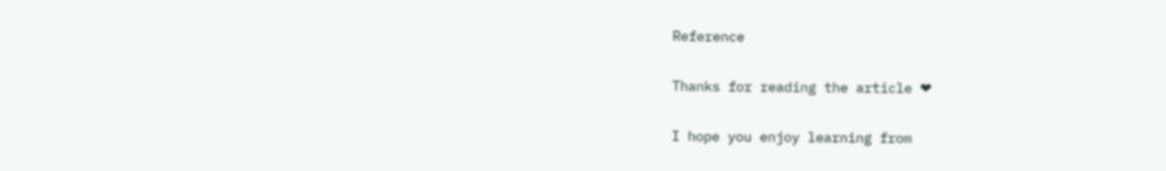Reference

Thanks for reading the article ❤

I hope you enjoy learning from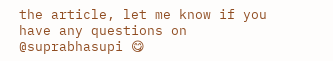the article, let me know if you have any questions on @suprabhasupi 😋